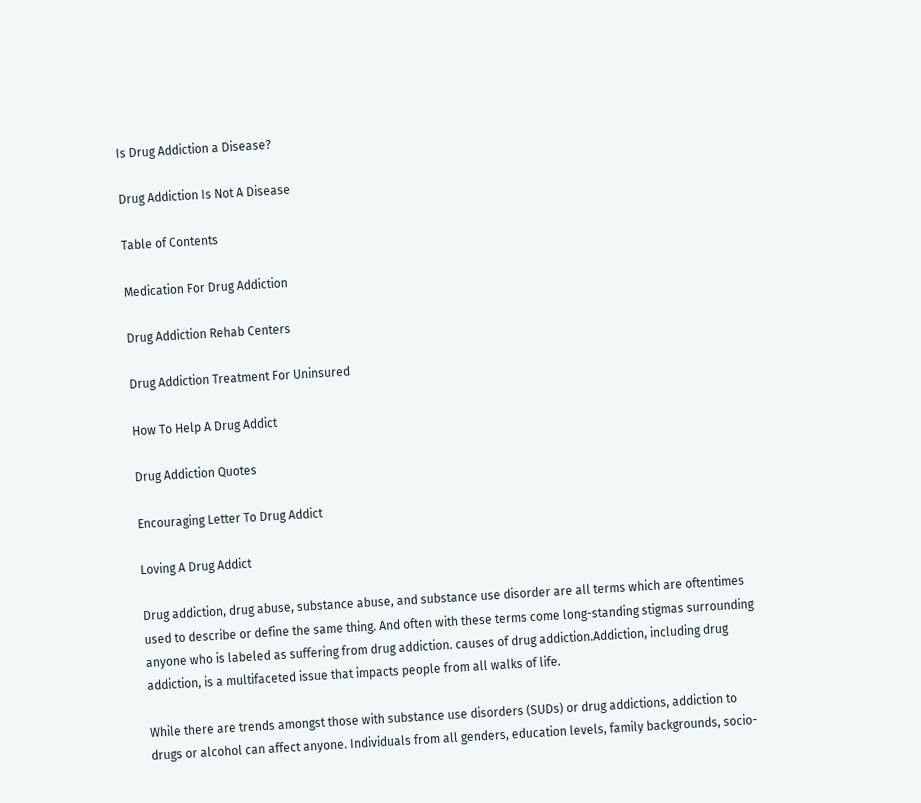Is Drug Addiction a Disease?

Drug Addiction Is Not A Disease

Table of Contents

Medication For Drug Addiction

Drug Addiction Rehab Centers

Drug Addiction Treatment For Uninsured

How To Help A Drug Addict

Drug Addiction Quotes

Encouraging Letter To Drug Addict

Loving A Drug Addict

Drug addiction, drug abuse, substance abuse, and substance use disorder are all terms which are oftentimes used to describe or define the same thing. And often with these terms come long-standing stigmas surrounding anyone who is labeled as suffering from drug addiction. causes of drug addiction.Addiction, including drug addiction, is a multifaceted issue that impacts people from all walks of life.

While there are trends amongst those with substance use disorders (SUDs) or drug addictions, addiction to drugs or alcohol can affect anyone. Individuals from all genders, education levels, family backgrounds, socio-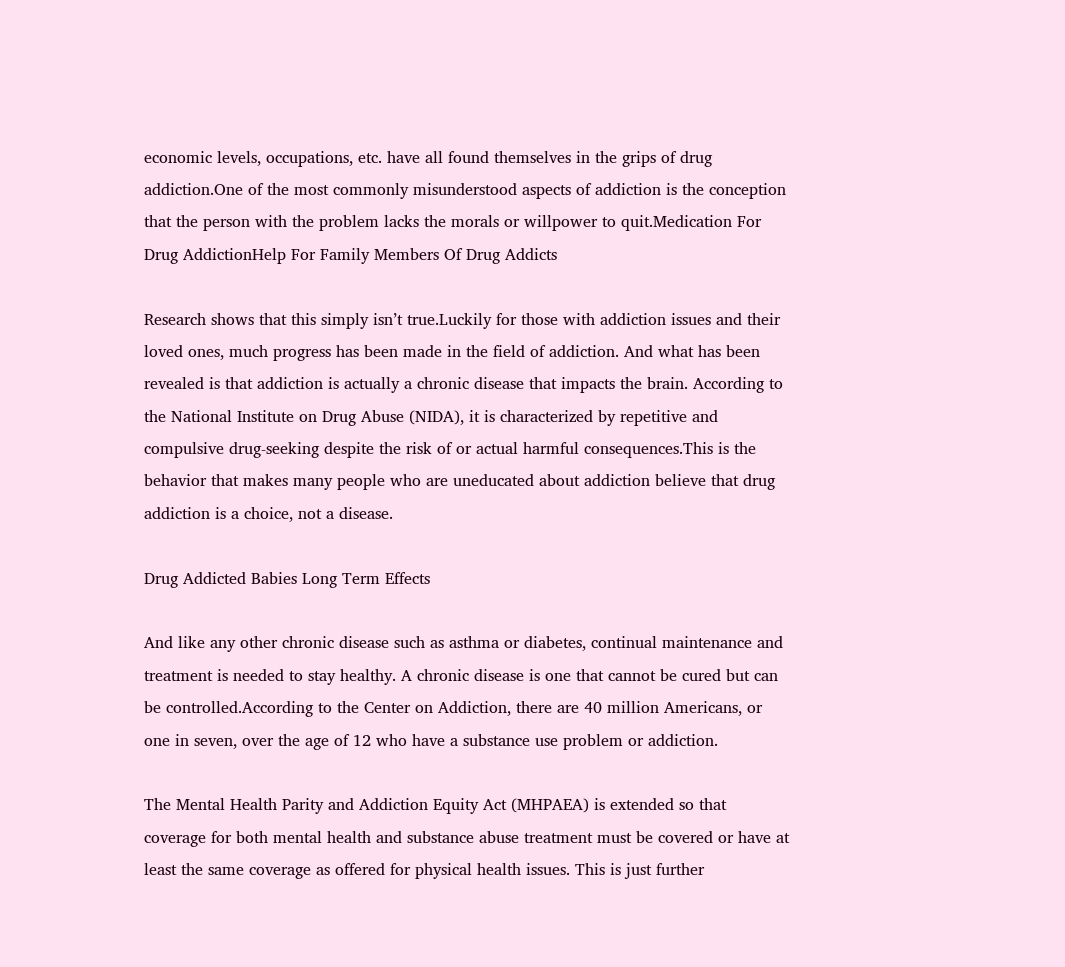economic levels, occupations, etc. have all found themselves in the grips of drug addiction.One of the most commonly misunderstood aspects of addiction is the conception that the person with the problem lacks the morals or willpower to quit.Medication For Drug AddictionHelp For Family Members Of Drug Addicts

Research shows that this simply isn’t true.Luckily for those with addiction issues and their loved ones, much progress has been made in the field of addiction. And what has been revealed is that addiction is actually a chronic disease that impacts the brain. According to the National Institute on Drug Abuse (NIDA), it is characterized by repetitive and compulsive drug-seeking despite the risk of or actual harmful consequences.This is the behavior that makes many people who are uneducated about addiction believe that drug addiction is a choice, not a disease.

Drug Addicted Babies Long Term Effects

And like any other chronic disease such as asthma or diabetes, continual maintenance and treatment is needed to stay healthy. A chronic disease is one that cannot be cured but can be controlled.According to the Center on Addiction, there are 40 million Americans, or one in seven, over the age of 12 who have a substance use problem or addiction.

The Mental Health Parity and Addiction Equity Act (MHPAEA) is extended so that coverage for both mental health and substance abuse treatment must be covered or have at least the same coverage as offered for physical health issues. This is just further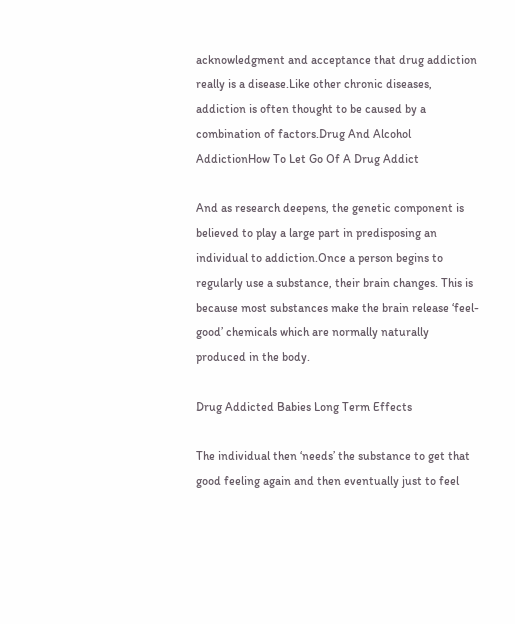acknowledgment and acceptance that drug addiction really is a disease.Like other chronic diseases, addiction is often thought to be caused by a combination of factors.Drug And Alcohol AddictionHow To Let Go Of A Drug Addict

And as research deepens, the genetic component is believed to play a large part in predisposing an individual to addiction.Once a person begins to regularly use a substance, their brain changes. This is because most substances make the brain release ‘feel-good’ chemicals which are normally naturally produced in the body.

Drug Addicted Babies Long Term Effects

The individual then ‘needs’ the substance to get that good feeling again and then eventually just to feel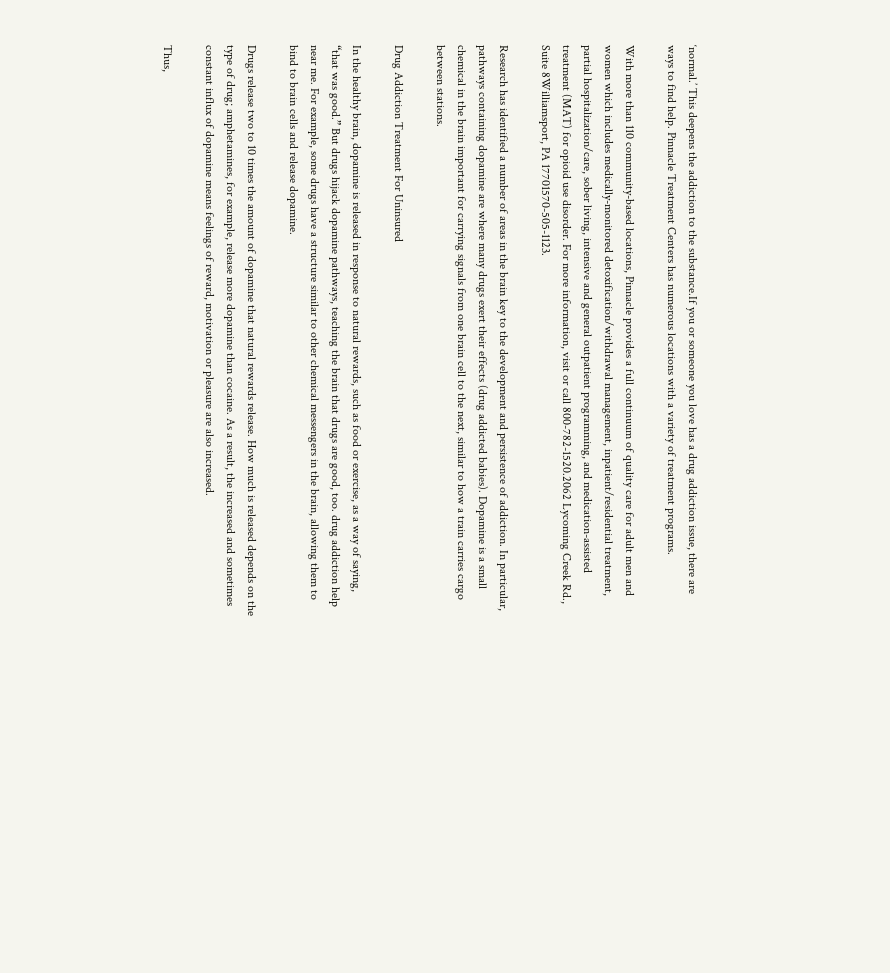‘normal.’ This deepens the addiction to the substance.If you or someone you love has a drug addiction issue, there are ways to find help. Pinnacle Treatment Centers has numerous locations with a variety of treatment programs.

With more than 110 community-based locations, Pinnacle provides a full continuum of quality care for adult men and women which includes medically-monitored detoxification/withdrawal management, inpatient/residential treatment, partial hospitalization/care, sober living, intensive and general outpatient programming, and medication-assisted treatment (MAT) for opioid use disorder. For more information, visit or call 800-782-1520.2062 Lycoming Creek Rd., Suite 8Williamsport, PA 17701570-505-1123.

Research has identified a number of areas in the brain key to the development and persistence of addiction. In particular, pathways containing dopamine are where many drugs exert their effects (drug addicted babies). Dopamine is a small chemical in the brain important for carrying signals from one brain cell to the next, similar to how a train carries cargo between stations.

Drug Addiction Treatment For Uninsured

In the healthy brain, dopamine is released in response to natural rewards, such as food or exercise, as a way of saying, “that was good.” But drugs hijack dopamine pathways, teaching the brain that drugs are good, too. drug addiction help near me. For example, some drugs have a structure similar to other chemical messengers in the brain, allowing them to bind to brain cells and release dopamine.

Drugs release two to 10 times the amount of dopamine that natural rewards release. How much is released depends on the type of drug; amphetamines, for example, release more dopamine than cocaine. As a result, the increased and sometimes constant influx of dopamine means feelings of reward, motivation or pleasure are also increased.

Thus,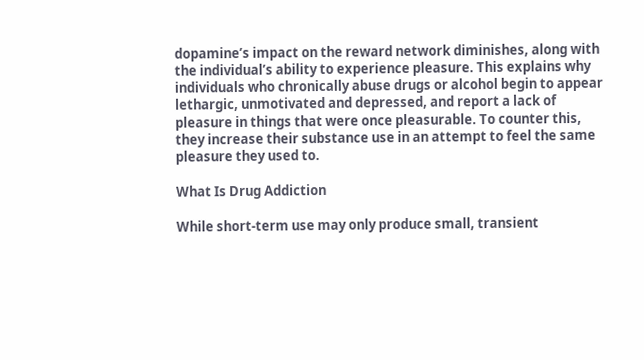dopamine’s impact on the reward network diminishes, along with the individual’s ability to experience pleasure. This explains why individuals who chronically abuse drugs or alcohol begin to appear lethargic, unmotivated and depressed, and report a lack of pleasure in things that were once pleasurable. To counter this, they increase their substance use in an attempt to feel the same pleasure they used to.

What Is Drug Addiction

While short-term use may only produce small, transient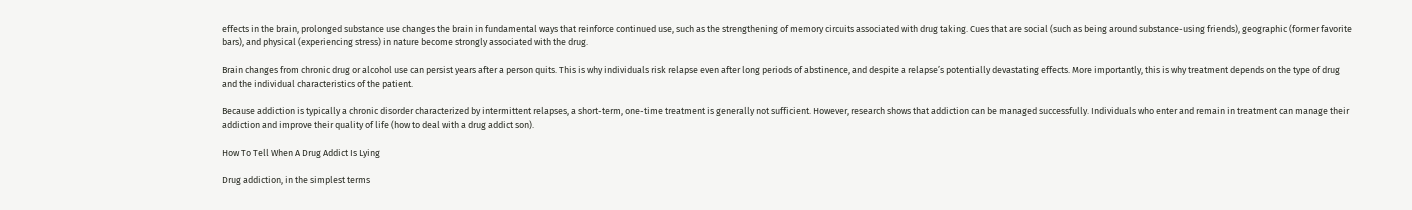effects in the brain, prolonged substance use changes the brain in fundamental ways that reinforce continued use, such as the strengthening of memory circuits associated with drug taking. Cues that are social (such as being around substance-using friends), geographic (former favorite bars), and physical (experiencing stress) in nature become strongly associated with the drug.

Brain changes from chronic drug or alcohol use can persist years after a person quits. This is why individuals risk relapse even after long periods of abstinence, and despite a relapse’s potentially devastating effects. More importantly, this is why treatment depends on the type of drug and the individual characteristics of the patient.

Because addiction is typically a chronic disorder characterized by intermittent relapses, a short-term, one-time treatment is generally not sufficient. However, research shows that addiction can be managed successfully. Individuals who enter and remain in treatment can manage their addiction and improve their quality of life (how to deal with a drug addict son).

How To Tell When A Drug Addict Is Lying

Drug addiction, in the simplest terms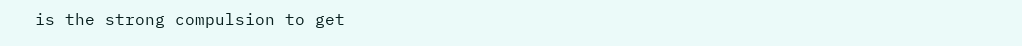is the strong compulsion to get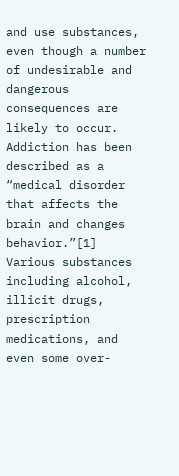and use substances, even though a number of undesirable and dangerous consequences are likely to occur. Addiction has been described as a “medical disorder that affects the brain and changes behavior.”[1] Various substances including alcohol, illicit drugs, prescription medications, and even some over-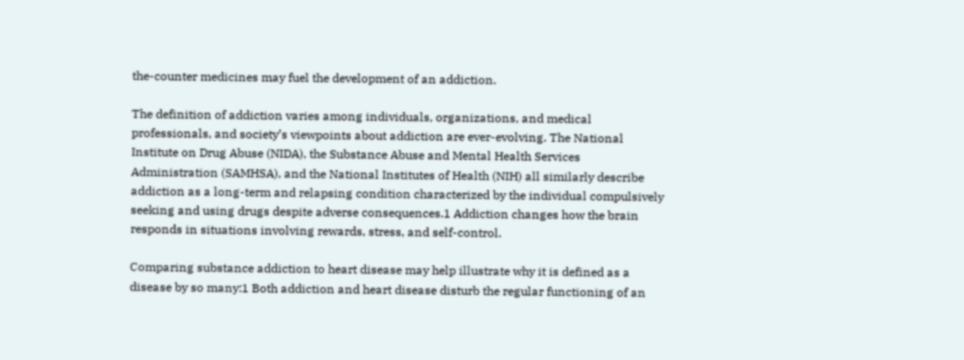the-counter medicines may fuel the development of an addiction.

The definition of addiction varies among individuals, organizations, and medical professionals, and society’s viewpoints about addiction are ever-evolving. The National Institute on Drug Abuse (NIDA), the Substance Abuse and Mental Health Services Administration (SAMHSA), and the National Institutes of Health (NIH) all similarly describe addiction as a long-term and relapsing condition characterized by the individual compulsively seeking and using drugs despite adverse consequences.1 Addiction changes how the brain responds in situations involving rewards, stress, and self-control.

Comparing substance addiction to heart disease may help illustrate why it is defined as a disease by so many:1 Both addiction and heart disease disturb the regular functioning of an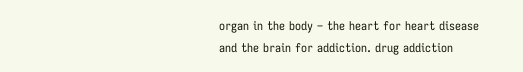organ in the body – the heart for heart disease and the brain for addiction. drug addiction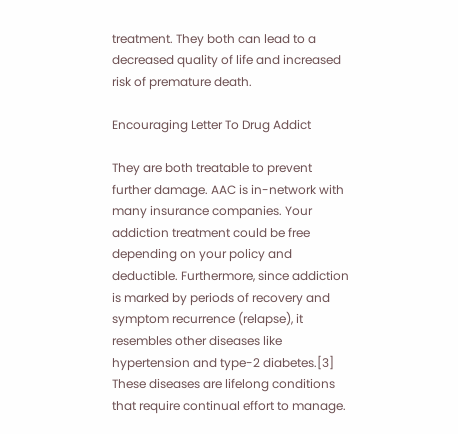treatment. They both can lead to a decreased quality of life and increased risk of premature death.

Encouraging Letter To Drug Addict

They are both treatable to prevent further damage. AAC is in-network with many insurance companies. Your addiction treatment could be free depending on your policy and deductible. Furthermore, since addiction is marked by periods of recovery and symptom recurrence (relapse), it resembles other diseases like hypertension and type-2 diabetes.[3] These diseases are lifelong conditions that require continual effort to manage.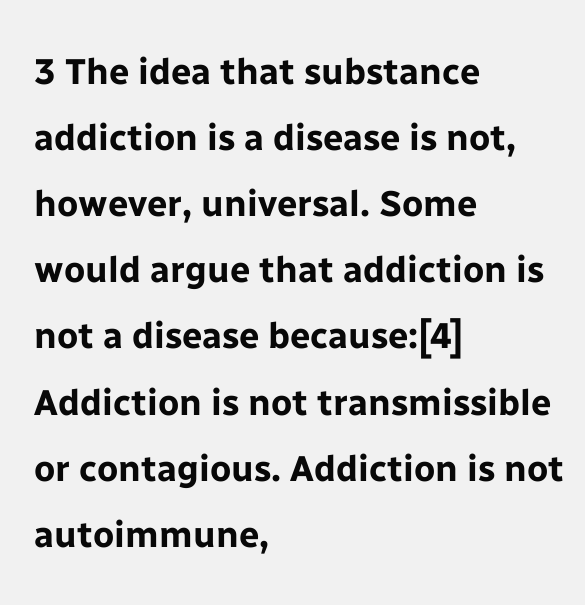3 The idea that substance addiction is a disease is not, however, universal. Some would argue that addiction is not a disease because:[4] Addiction is not transmissible or contagious. Addiction is not autoimmune,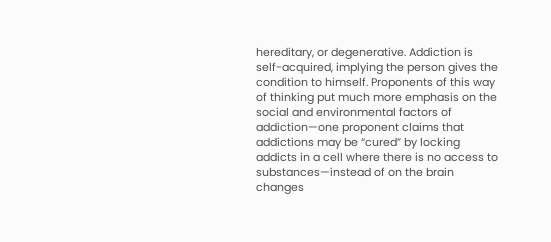hereditary, or degenerative. Addiction is self-acquired, implying the person gives the condition to himself. Proponents of this way of thinking put much more emphasis on the social and environmental factors of addiction—one proponent claims that addictions may be “cured” by locking addicts in a cell where there is no access to substances—instead of on the brain changes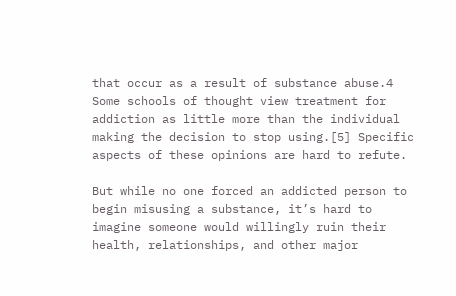that occur as a result of substance abuse.4 Some schools of thought view treatment for addiction as little more than the individual making the decision to stop using.[5] Specific aspects of these opinions are hard to refute.

But while no one forced an addicted person to begin misusing a substance, it’s hard to imagine someone would willingly ruin their health, relationships, and other major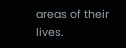areas of their lives.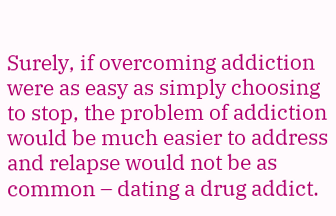Surely, if overcoming addiction were as easy as simply choosing to stop, the problem of addiction would be much easier to address and relapse would not be as common – dating a drug addict.